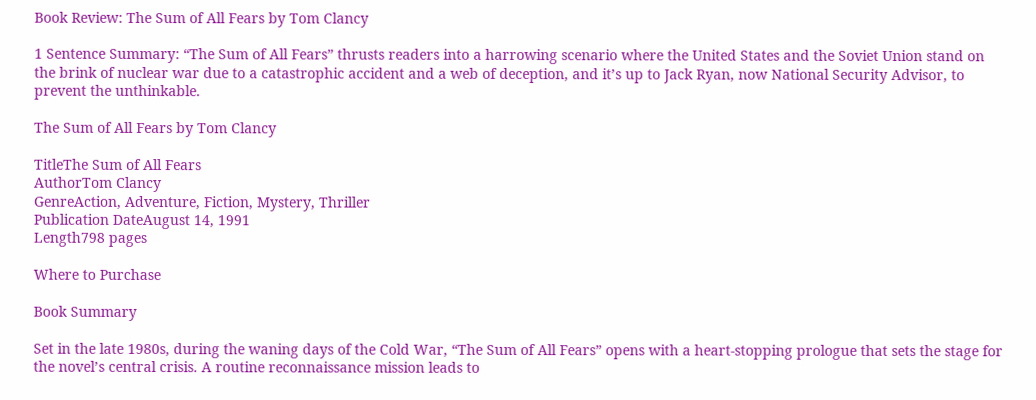Book Review: The Sum of All Fears by Tom Clancy

1 Sentence Summary: “The Sum of All Fears” thrusts readers into a harrowing scenario where the United States and the Soviet Union stand on the brink of nuclear war due to a catastrophic accident and a web of deception, and it’s up to Jack Ryan, now National Security Advisor, to prevent the unthinkable.

The Sum of All Fears by Tom Clancy

TitleThe Sum of All Fears
AuthorTom Clancy
GenreAction, Adventure, Fiction, Mystery, Thriller
Publication DateAugust 14, 1991
Length798 pages

Where to Purchase

Book Summary

Set in the late 1980s, during the waning days of the Cold War, “The Sum of All Fears” opens with a heart-stopping prologue that sets the stage for the novel’s central crisis. A routine reconnaissance mission leads to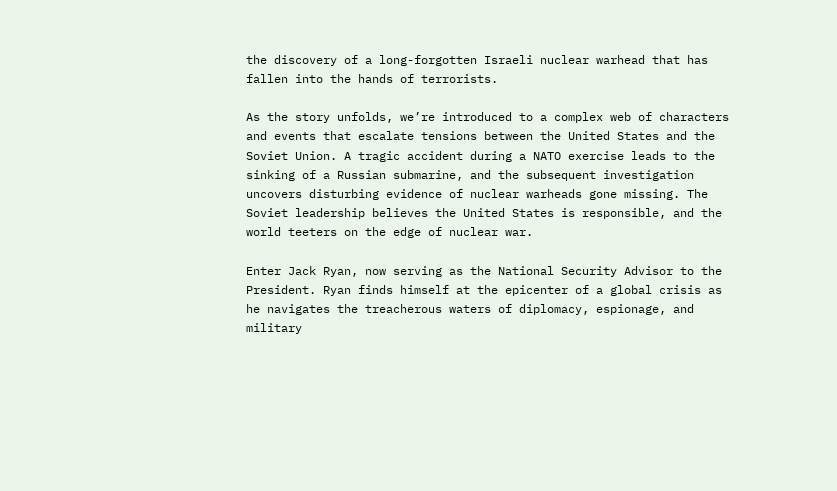the discovery of a long-forgotten Israeli nuclear warhead that has fallen into the hands of terrorists.

As the story unfolds, we’re introduced to a complex web of characters and events that escalate tensions between the United States and the Soviet Union. A tragic accident during a NATO exercise leads to the sinking of a Russian submarine, and the subsequent investigation uncovers disturbing evidence of nuclear warheads gone missing. The Soviet leadership believes the United States is responsible, and the world teeters on the edge of nuclear war.

Enter Jack Ryan, now serving as the National Security Advisor to the President. Ryan finds himself at the epicenter of a global crisis as he navigates the treacherous waters of diplomacy, espionage, and military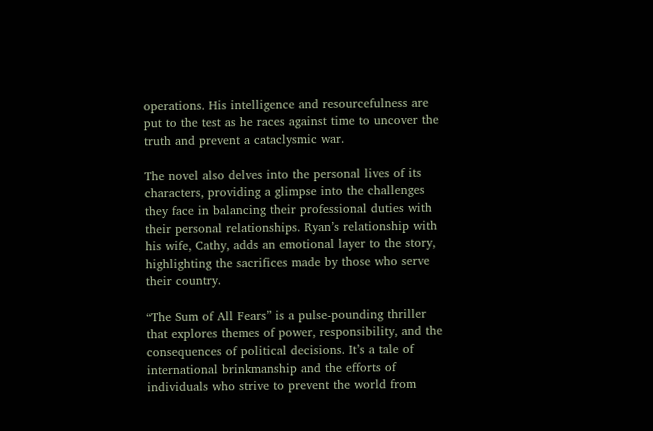operations. His intelligence and resourcefulness are put to the test as he races against time to uncover the truth and prevent a cataclysmic war.

The novel also delves into the personal lives of its characters, providing a glimpse into the challenges they face in balancing their professional duties with their personal relationships. Ryan’s relationship with his wife, Cathy, adds an emotional layer to the story, highlighting the sacrifices made by those who serve their country.

“The Sum of All Fears” is a pulse-pounding thriller that explores themes of power, responsibility, and the consequences of political decisions. It’s a tale of international brinkmanship and the efforts of individuals who strive to prevent the world from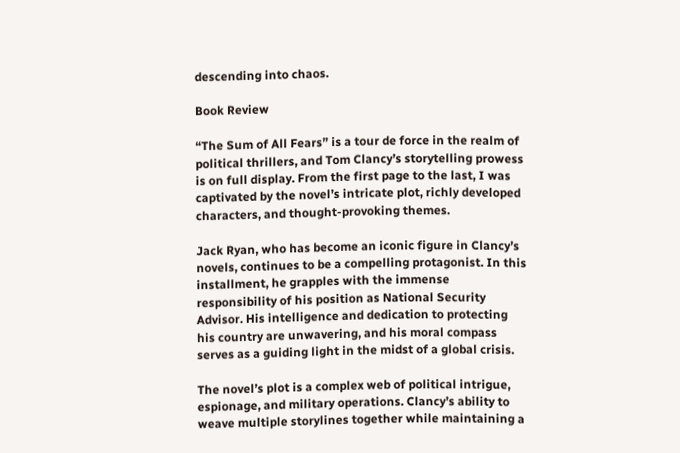descending into chaos.

Book Review

“The Sum of All Fears” is a tour de force in the realm of political thrillers, and Tom Clancy’s storytelling prowess is on full display. From the first page to the last, I was captivated by the novel’s intricate plot, richly developed characters, and thought-provoking themes.

Jack Ryan, who has become an iconic figure in Clancy’s novels, continues to be a compelling protagonist. In this installment, he grapples with the immense responsibility of his position as National Security Advisor. His intelligence and dedication to protecting his country are unwavering, and his moral compass serves as a guiding light in the midst of a global crisis.

The novel’s plot is a complex web of political intrigue, espionage, and military operations. Clancy’s ability to weave multiple storylines together while maintaining a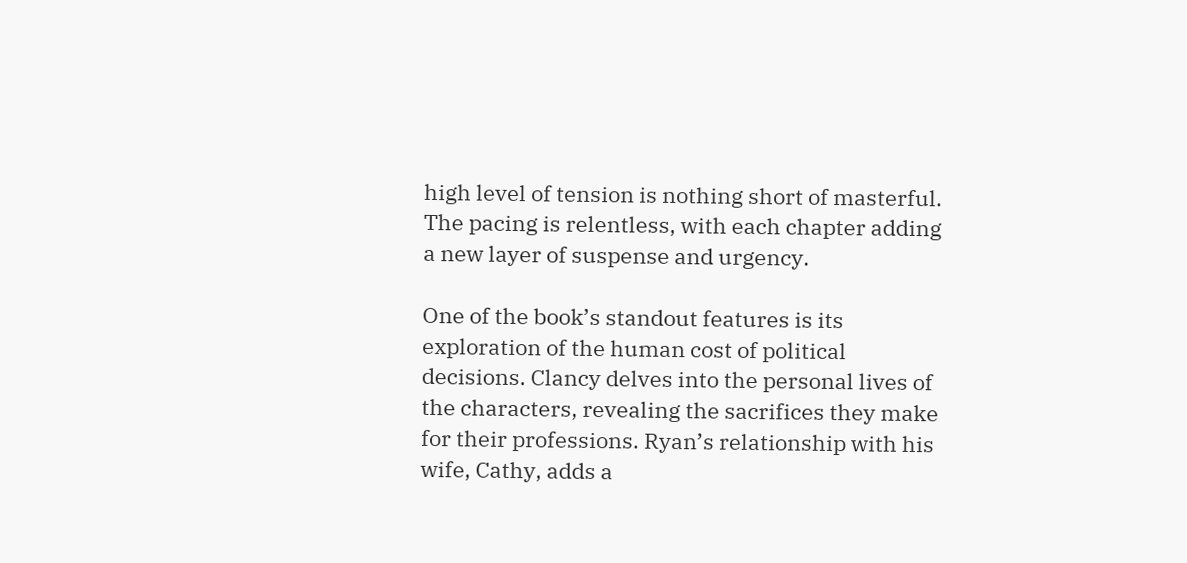high level of tension is nothing short of masterful. The pacing is relentless, with each chapter adding a new layer of suspense and urgency.

One of the book’s standout features is its exploration of the human cost of political decisions. Clancy delves into the personal lives of the characters, revealing the sacrifices they make for their professions. Ryan’s relationship with his wife, Cathy, adds a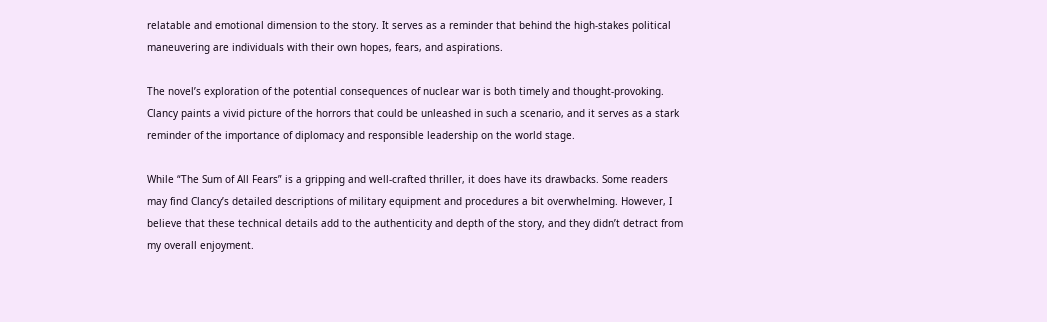relatable and emotional dimension to the story. It serves as a reminder that behind the high-stakes political maneuvering are individuals with their own hopes, fears, and aspirations.

The novel’s exploration of the potential consequences of nuclear war is both timely and thought-provoking. Clancy paints a vivid picture of the horrors that could be unleashed in such a scenario, and it serves as a stark reminder of the importance of diplomacy and responsible leadership on the world stage.

While “The Sum of All Fears” is a gripping and well-crafted thriller, it does have its drawbacks. Some readers may find Clancy’s detailed descriptions of military equipment and procedures a bit overwhelming. However, I believe that these technical details add to the authenticity and depth of the story, and they didn’t detract from my overall enjoyment.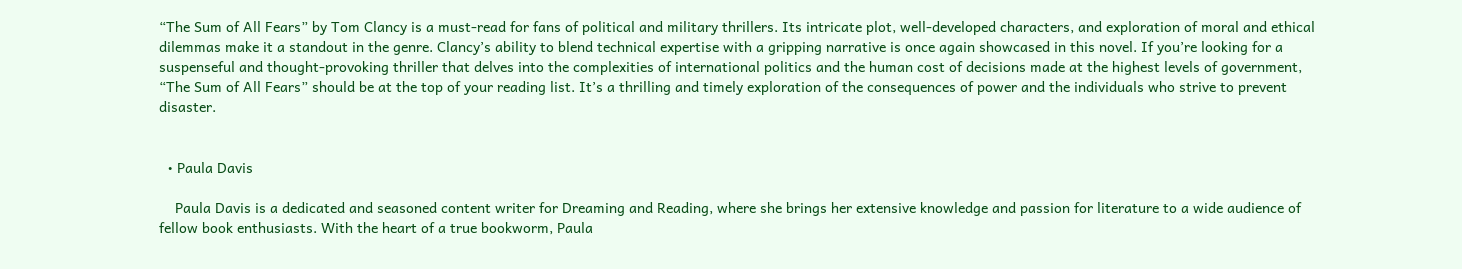“The Sum of All Fears” by Tom Clancy is a must-read for fans of political and military thrillers. Its intricate plot, well-developed characters, and exploration of moral and ethical dilemmas make it a standout in the genre. Clancy’s ability to blend technical expertise with a gripping narrative is once again showcased in this novel. If you’re looking for a suspenseful and thought-provoking thriller that delves into the complexities of international politics and the human cost of decisions made at the highest levels of government, “The Sum of All Fears” should be at the top of your reading list. It’s a thrilling and timely exploration of the consequences of power and the individuals who strive to prevent disaster.


  • Paula Davis

    Paula Davis is a dedicated and seasoned content writer for Dreaming and Reading, where she brings her extensive knowledge and passion for literature to a wide audience of fellow book enthusiasts. With the heart of a true bookworm, Paula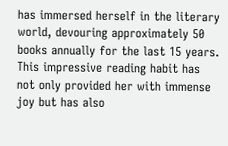has immersed herself in the literary world, devouring approximately 50 books annually for the last 15 years. This impressive reading habit has not only provided her with immense joy but has also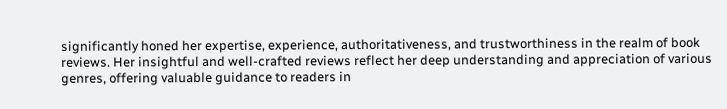significantly honed her expertise, experience, authoritativeness, and trustworthiness in the realm of book reviews. Her insightful and well-crafted reviews reflect her deep understanding and appreciation of various genres, offering valuable guidance to readers in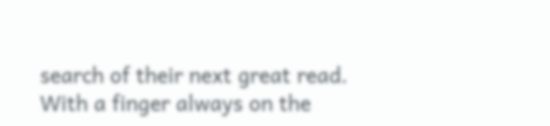search of their next great read. With a finger always on the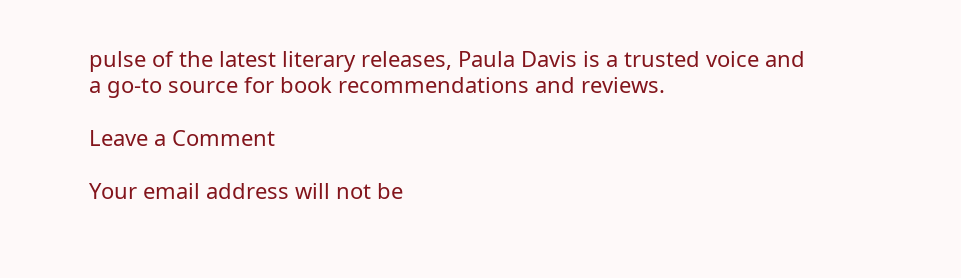pulse of the latest literary releases, Paula Davis is a trusted voice and a go-to source for book recommendations and reviews.

Leave a Comment

Your email address will not be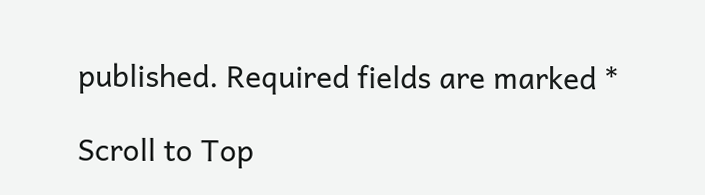published. Required fields are marked *

Scroll to Top